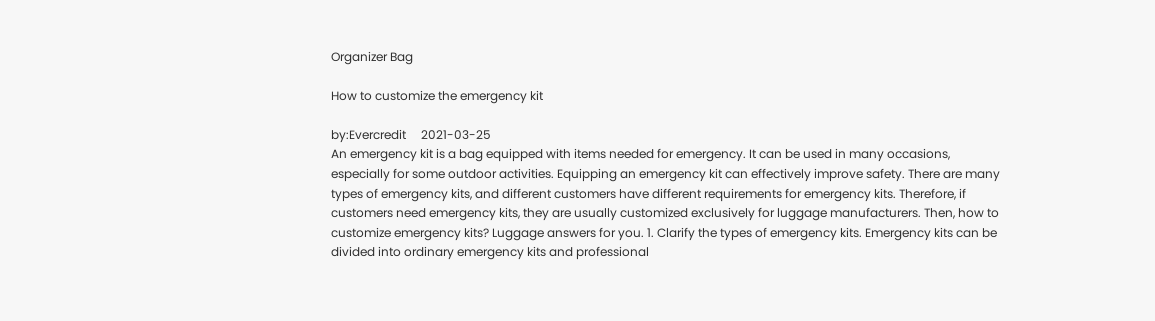Organizer Bag

How to customize the emergency kit

by:Evercredit     2021-03-25
An emergency kit is a bag equipped with items needed for emergency. It can be used in many occasions, especially for some outdoor activities. Equipping an emergency kit can effectively improve safety. There are many types of emergency kits, and different customers have different requirements for emergency kits. Therefore, if customers need emergency kits, they are usually customized exclusively for luggage manufacturers. Then, how to customize emergency kits? Luggage answers for you. 1. Clarify the types of emergency kits. Emergency kits can be divided into ordinary emergency kits and professional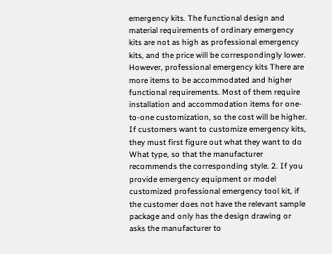emergency kits. The functional design and material requirements of ordinary emergency kits are not as high as professional emergency kits, and the price will be correspondingly lower. However, professional emergency kits There are more items to be accommodated and higher functional requirements. Most of them require installation and accommodation items for one-to-one customization, so the cost will be higher. If customers want to customize emergency kits, they must first figure out what they want to do What type, so that the manufacturer recommends the corresponding style. 2. If you provide emergency equipment or model customized professional emergency tool kit, if the customer does not have the relevant sample package and only has the design drawing or asks the manufacturer to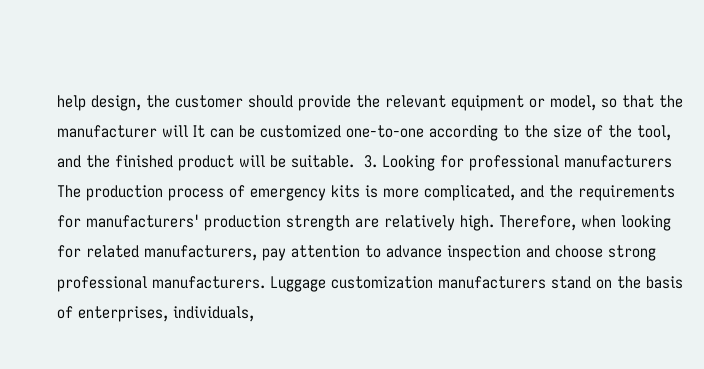help design, the customer should provide the relevant equipment or model, so that the manufacturer will It can be customized one-to-one according to the size of the tool, and the finished product will be suitable.  3. Looking for professional manufacturers  The production process of emergency kits is more complicated, and the requirements for manufacturers' production strength are relatively high. Therefore, when looking for related manufacturers, pay attention to advance inspection and choose strong professional manufacturers. Luggage customization manufacturers stand on the basis of enterprises, individuals,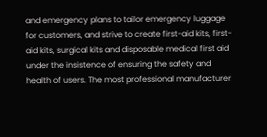and emergency plans to tailor emergency luggage for customers, and strive to create first-aid kits, first-aid kits, surgical kits and disposable medical first aid under the insistence of ensuring the safety and health of users. The most professional manufacturer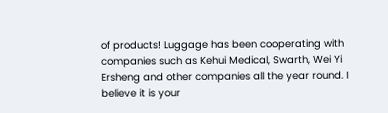of products! Luggage has been cooperating with companies such as Kehui Medical, Swarth, Wei Yi Ersheng and other companies all the year round. I believe it is your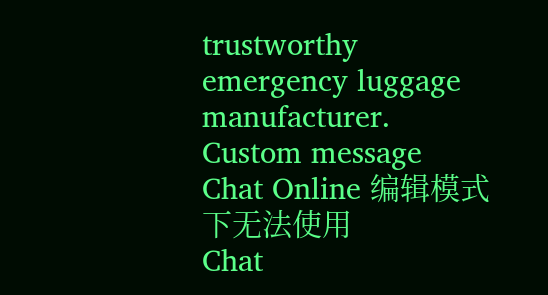trustworthy emergency luggage manufacturer.
Custom message
Chat Online 编辑模式下无法使用
Chat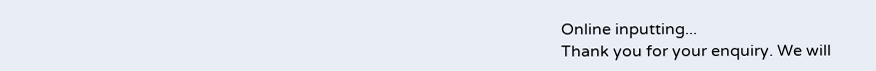Online inputting...
Thank you for your enquiry. We will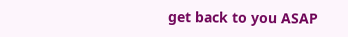get back to you ASAP